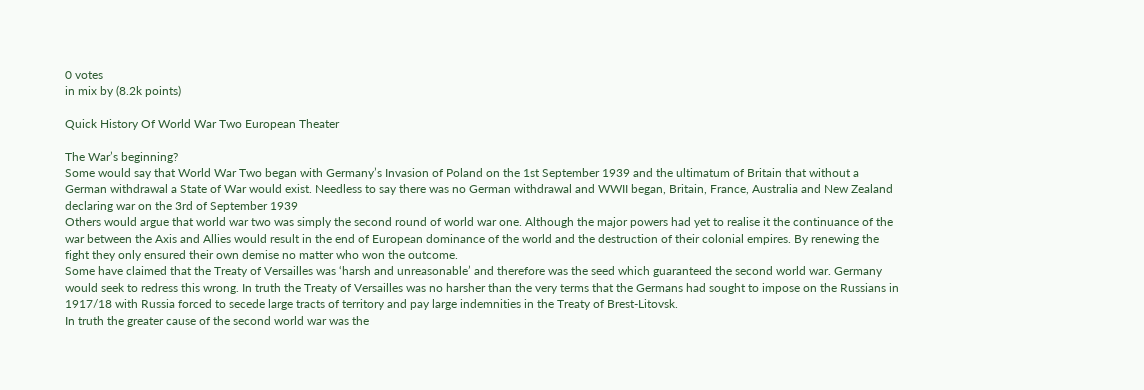0 votes
in mix by (8.2k points)

Quick History Of World War Two European Theater

The War’s beginning?
Some would say that World War Two began with Germany’s Invasion of Poland on the 1st September 1939 and the ultimatum of Britain that without a German withdrawal a State of War would exist. Needless to say there was no German withdrawal and WWII began, Britain, France, Australia and New Zealand declaring war on the 3rd of September 1939
Others would argue that world war two was simply the second round of world war one. Although the major powers had yet to realise it the continuance of the war between the Axis and Allies would result in the end of European dominance of the world and the destruction of their colonial empires. By renewing the fight they only ensured their own demise no matter who won the outcome.
Some have claimed that the Treaty of Versailles was ‘harsh and unreasonable’ and therefore was the seed which guaranteed the second world war. Germany would seek to redress this wrong. In truth the Treaty of Versailles was no harsher than the very terms that the Germans had sought to impose on the Russians in 1917/18 with Russia forced to secede large tracts of territory and pay large indemnities in the Treaty of Brest-Litovsk.
In truth the greater cause of the second world war was the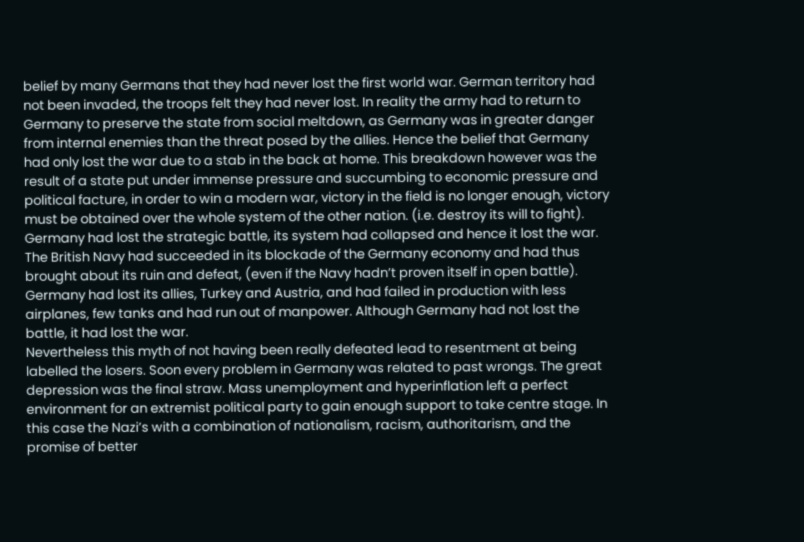belief by many Germans that they had never lost the first world war. German territory had not been invaded, the troops felt they had never lost. In reality the army had to return to Germany to preserve the state from social meltdown, as Germany was in greater danger from internal enemies than the threat posed by the allies. Hence the belief that Germany had only lost the war due to a stab in the back at home. This breakdown however was the result of a state put under immense pressure and succumbing to economic pressure and political facture, in order to win a modern war, victory in the field is no longer enough, victory must be obtained over the whole system of the other nation. (i.e. destroy its will to fight). Germany had lost the strategic battle, its system had collapsed and hence it lost the war. The British Navy had succeeded in its blockade of the Germany economy and had thus brought about its ruin and defeat, (even if the Navy hadn’t proven itself in open battle).
Germany had lost its allies, Turkey and Austria, and had failed in production with less airplanes, few tanks and had run out of manpower. Although Germany had not lost the battle, it had lost the war.
Nevertheless this myth of not having been really defeated lead to resentment at being labelled the losers. Soon every problem in Germany was related to past wrongs. The great depression was the final straw. Mass unemployment and hyperinflation left a perfect environment for an extremist political party to gain enough support to take centre stage. In this case the Nazi’s with a combination of nationalism, racism, authoritarism, and the promise of better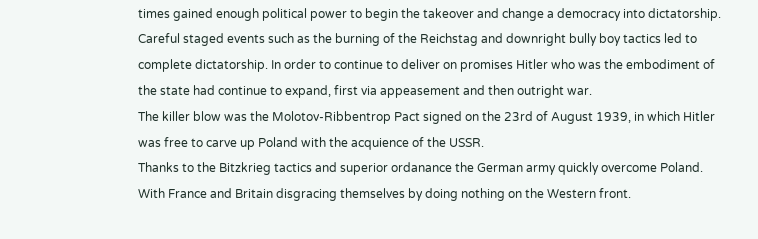times gained enough political power to begin the takeover and change a democracy into dictatorship. Careful staged events such as the burning of the Reichstag and downright bully boy tactics led to complete dictatorship. In order to continue to deliver on promises Hitler who was the embodiment of the state had continue to expand, first via appeasement and then outright war.
The killer blow was the Molotov-Ribbentrop Pact signed on the 23rd of August 1939, in which Hitler was free to carve up Poland with the acquience of the USSR.
Thanks to the Bitzkrieg tactics and superior ordanance the German army quickly overcome Poland. With France and Britain disgracing themselves by doing nothing on the Western front.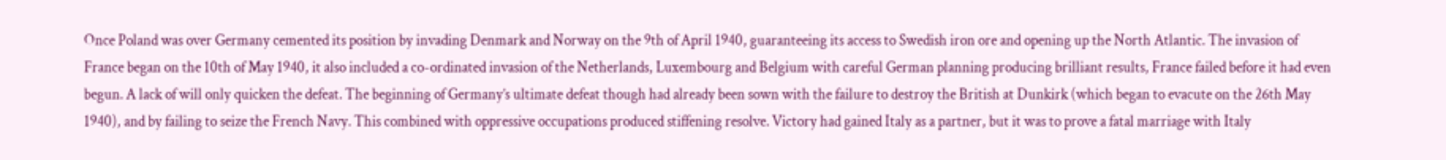Once Poland was over Germany cemented its position by invading Denmark and Norway on the 9th of April 1940, guaranteeing its access to Swedish iron ore and opening up the North Atlantic. The invasion of France began on the 10th of May 1940, it also included a co-ordinated invasion of the Netherlands, Luxembourg and Belgium with careful German planning producing brilliant results, France failed before it had even begun. A lack of will only quicken the defeat. The beginning of Germany’s ultimate defeat though had already been sown with the failure to destroy the British at Dunkirk (which began to evacute on the 26th May 1940), and by failing to seize the French Navy. This combined with oppressive occupations produced stiffening resolve. Victory had gained Italy as a partner, but it was to prove a fatal marriage with Italy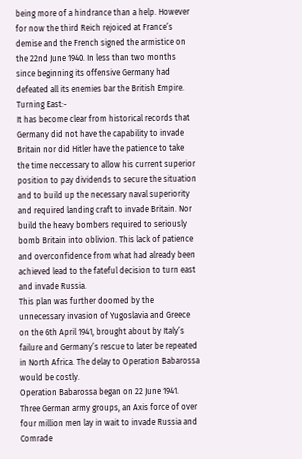being more of a hindrance than a help. However for now the third Reich rejoiced at France’s demise and the French signed the armistice on the 22nd June 1940. In less than two months since beginning its offensive Germany had defeated all its enemies bar the British Empire.
Turning East:-
It has become clear from historical records that Germany did not have the capability to invade Britain nor did Hitler have the patience to take the time neccessary to allow his current superior position to pay dividends to secure the situation and to build up the necessary naval superiority and required landing craft to invade Britain. Nor build the heavy bombers required to seriously bomb Britain into oblivion. This lack of patience and overconfidence from what had already been achieved lead to the fateful decision to turn east and invade Russia.
This plan was further doomed by the unnecessary invasion of Yugoslavia and Greece on the 6th April 1941, brought about by Italy’s failure and Germany’s rescue to later be repeated in North Africa. The delay to Operation Babarossa would be costly.
Operation Babarossa began on 22 June 1941. Three German army groups, an Axis force of over four million men lay in wait to invade Russia and Comrade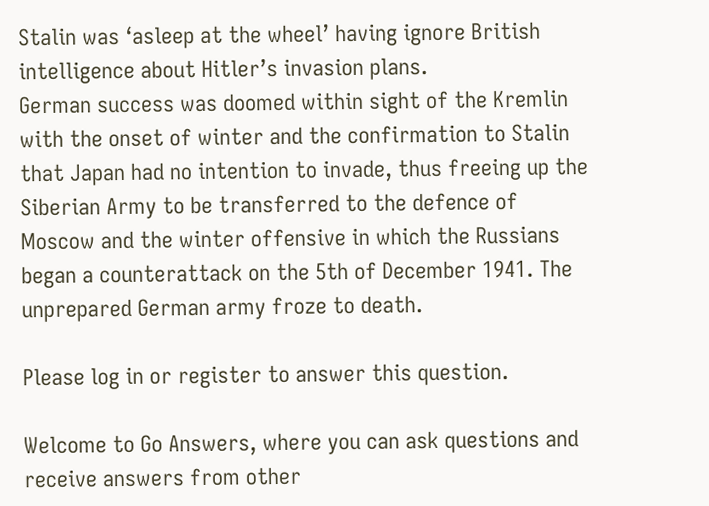Stalin was ‘asleep at the wheel’ having ignore British intelligence about Hitler’s invasion plans.
German success was doomed within sight of the Kremlin with the onset of winter and the confirmation to Stalin that Japan had no intention to invade, thus freeing up the Siberian Army to be transferred to the defence of Moscow and the winter offensive in which the Russians began a counterattack on the 5th of December 1941. The unprepared German army froze to death.

Please log in or register to answer this question.

Welcome to Go Answers, where you can ask questions and receive answers from other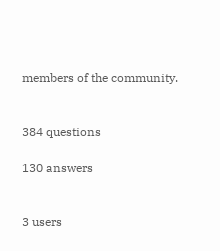members of the community.


384 questions

130 answers


3 users